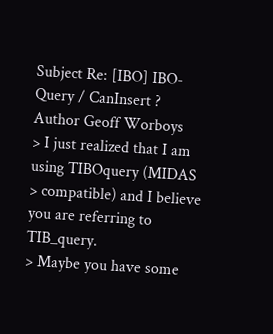Subject Re: [IBO] IBO-Query / CanInsert ?
Author Geoff Worboys
> I just realized that I am using TIBOquery (MIDAS
> compatible) and I believe you are referring to TIB_query.
> Maybe you have some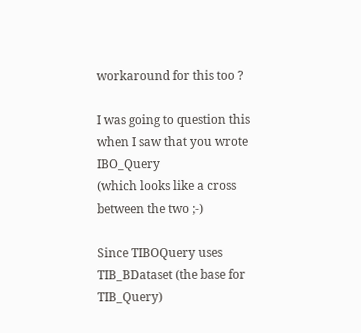workaround for this too ?

I was going to question this when I saw that you wrote IBO_Query
(which looks like a cross between the two ;-)

Since TIBOQuery uses TIB_BDataset (the base for TIB_Query)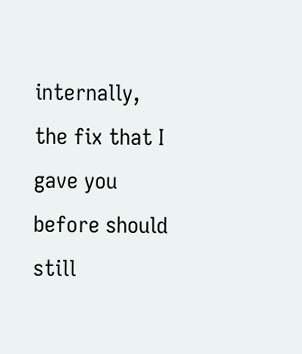internally,
the fix that I gave you before should still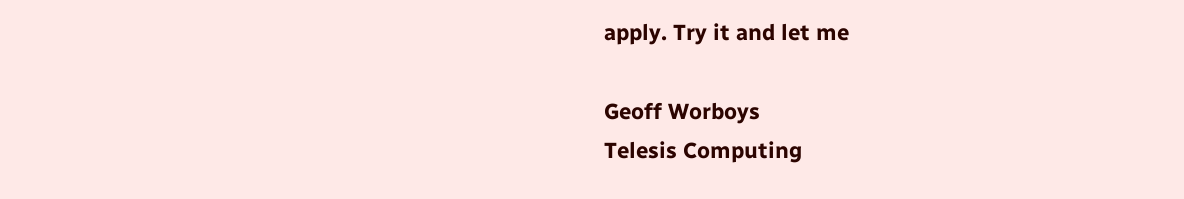apply. Try it and let me

Geoff Worboys
Telesis Computing